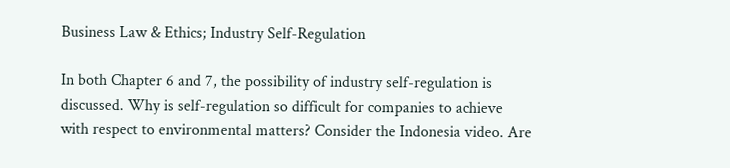Business Law & Ethics; Industry Self-Regulation

In both Chapter 6 and 7, the possibility of industry self-regulation is discussed. Why is self-regulation so difficult for companies to achieve with respect to environmental matters? Consider the Indonesia video. Are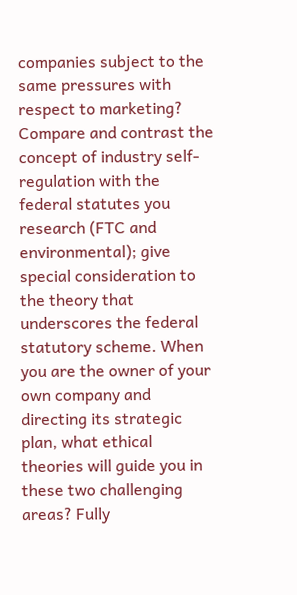companies subject to the same pressures with respect to marketing? Compare and contrast the concept of industry self-regulation with the federal statutes you research (FTC and environmental); give special consideration to the theory that underscores the federal statutory scheme. When you are the owner of your own company and directing its strategic plan, what ethical theories will guide you in these two challenging areas? Fully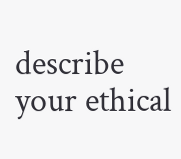describe your ethical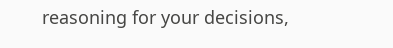reasoning for your decisions,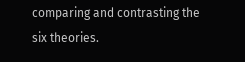comparing and contrasting the six theories.